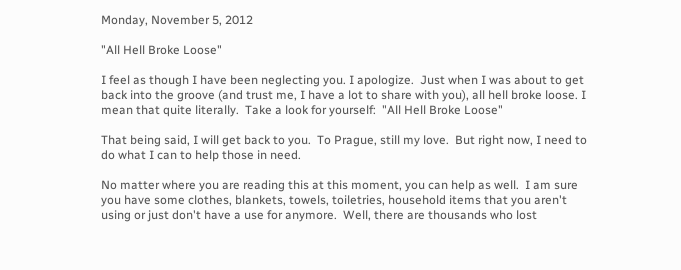Monday, November 5, 2012

"All Hell Broke Loose"

I feel as though I have been neglecting you. I apologize.  Just when I was about to get back into the groove (and trust me, I have a lot to share with you), all hell broke loose. I mean that quite literally.  Take a look for yourself:  "All Hell Broke Loose"

That being said, I will get back to you.  To Prague, still my love.  But right now, I need to do what I can to help those in need.

No matter where you are reading this at this moment, you can help as well.  I am sure you have some clothes, blankets, towels, toiletries, household items that you aren't using or just don't have a use for anymore.  Well, there are thousands who lost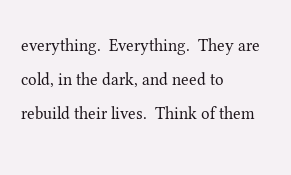everything.  Everything.  They are cold, in the dark, and need to rebuild their lives.  Think of them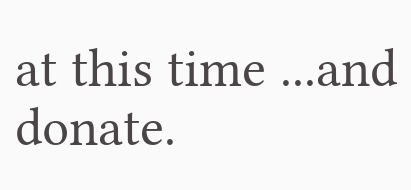at this time ...and donate.